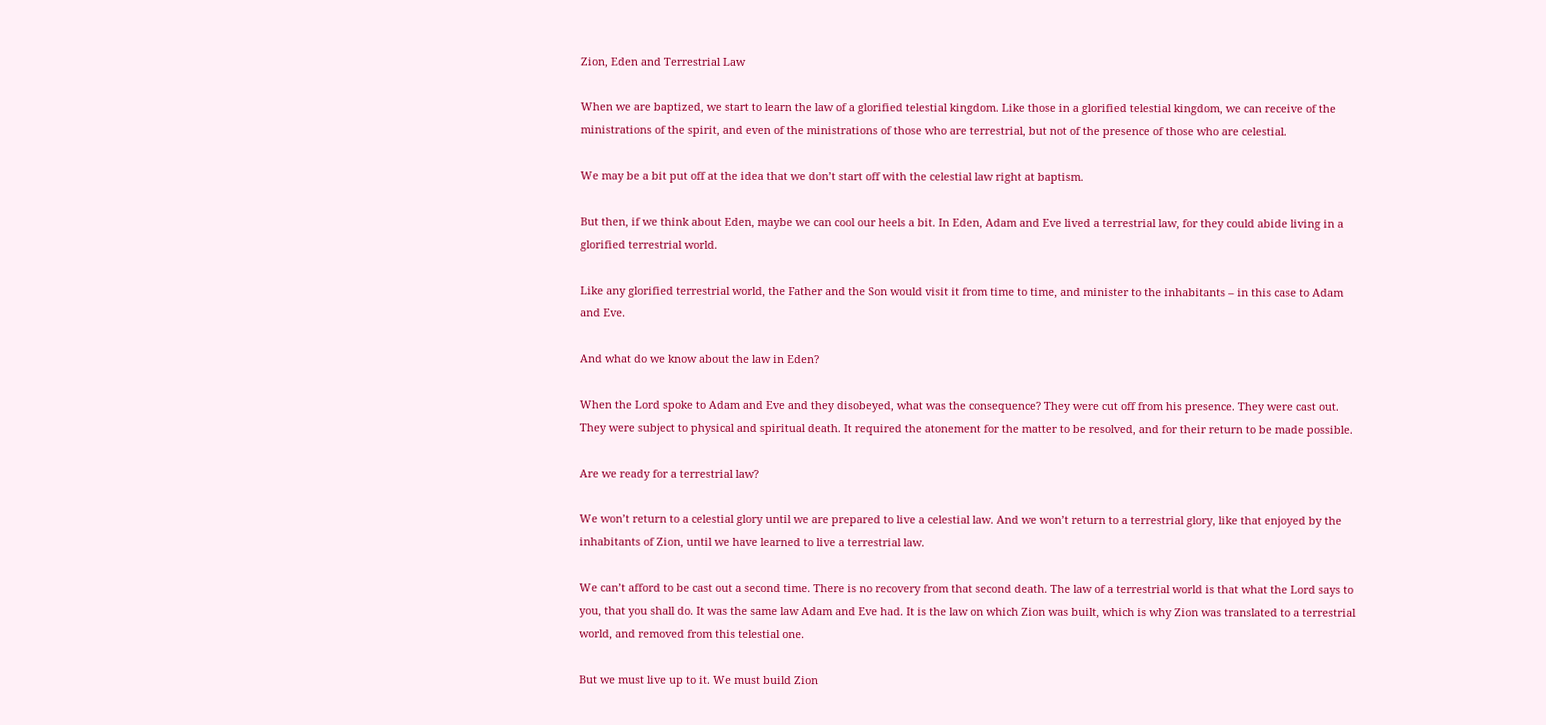Zion, Eden and Terrestrial Law

When we are baptized, we start to learn the law of a glorified telestial kingdom. Like those in a glorified telestial kingdom, we can receive of the ministrations of the spirit, and even of the ministrations of those who are terrestrial, but not of the presence of those who are celestial.

We may be a bit put off at the idea that we don’t start off with the celestial law right at baptism.

But then, if we think about Eden, maybe we can cool our heels a bit. In Eden, Adam and Eve lived a terrestrial law, for they could abide living in a glorified terrestrial world.

Like any glorified terrestrial world, the Father and the Son would visit it from time to time, and minister to the inhabitants – in this case to Adam and Eve.

And what do we know about the law in Eden?

When the Lord spoke to Adam and Eve and they disobeyed, what was the consequence? They were cut off from his presence. They were cast out. They were subject to physical and spiritual death. It required the atonement for the matter to be resolved, and for their return to be made possible.

Are we ready for a terrestrial law?

We won’t return to a celestial glory until we are prepared to live a celestial law. And we won’t return to a terrestrial glory, like that enjoyed by the inhabitants of Zion, until we have learned to live a terrestrial law.

We can’t afford to be cast out a second time. There is no recovery from that second death. The law of a terrestrial world is that what the Lord says to you, that you shall do. It was the same law Adam and Eve had. It is the law on which Zion was built, which is why Zion was translated to a terrestrial world, and removed from this telestial one.

But we must live up to it. We must build Zion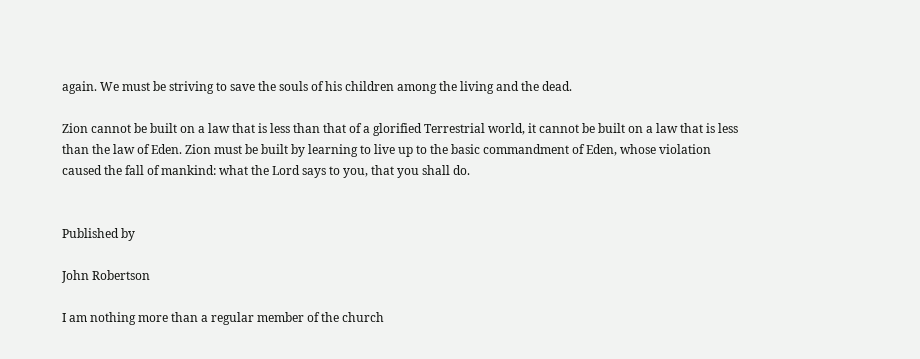again. We must be striving to save the souls of his children among the living and the dead.

Zion cannot be built on a law that is less than that of a glorified Terrestrial world, it cannot be built on a law that is less than the law of Eden. Zion must be built by learning to live up to the basic commandment of Eden, whose violation caused the fall of mankind: what the Lord says to you, that you shall do.


Published by

John Robertson

I am nothing more than a regular member of the church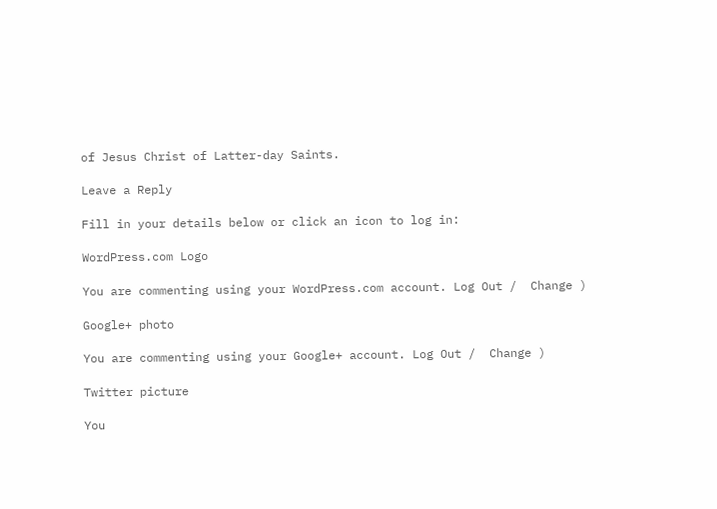of Jesus Christ of Latter-day Saints.

Leave a Reply

Fill in your details below or click an icon to log in:

WordPress.com Logo

You are commenting using your WordPress.com account. Log Out /  Change )

Google+ photo

You are commenting using your Google+ account. Log Out /  Change )

Twitter picture

You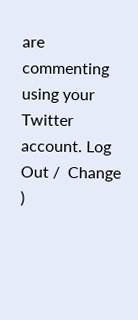are commenting using your Twitter account. Log Out /  Change )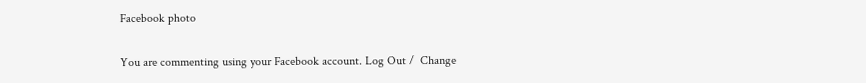Facebook photo

You are commenting using your Facebook account. Log Out /  Change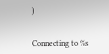)


Connecting to %s